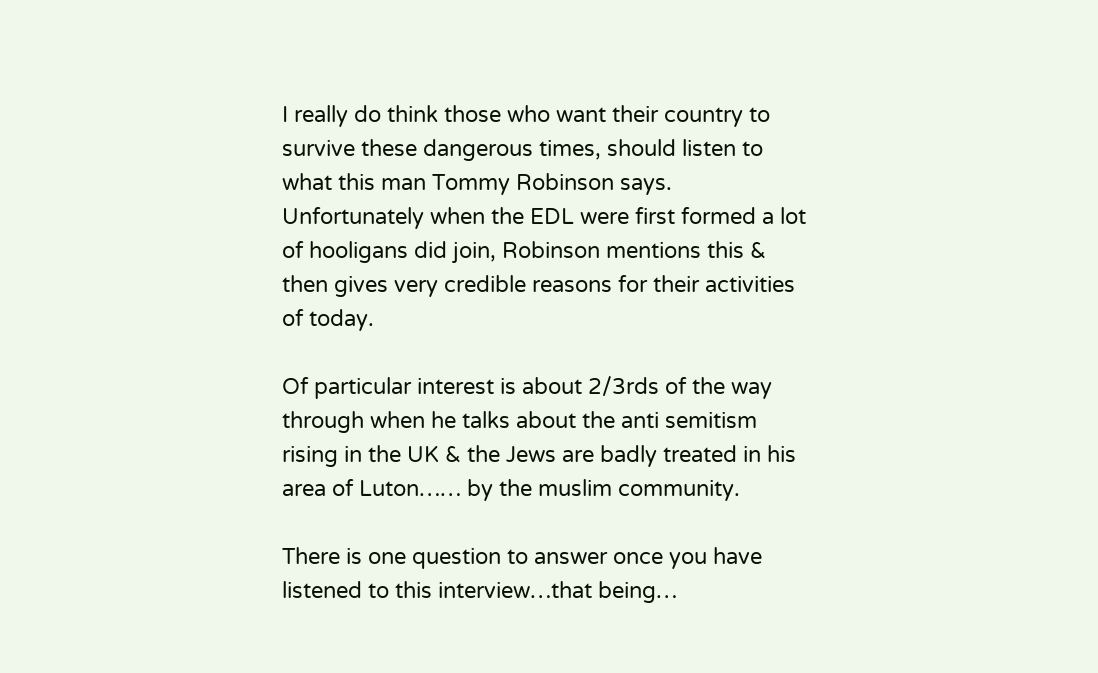I really do think those who want their country to survive these dangerous times, should listen to what this man Tommy Robinson says.
Unfortunately when the EDL were first formed a lot of hooligans did join, Robinson mentions this & then gives very credible reasons for their activities of today.

Of particular interest is about 2/3rds of the way through when he talks about the anti semitism rising in the UK & the Jews are badly treated in his area of Luton…… by the muslim community.

There is one question to answer once you have listened to this interview…that being…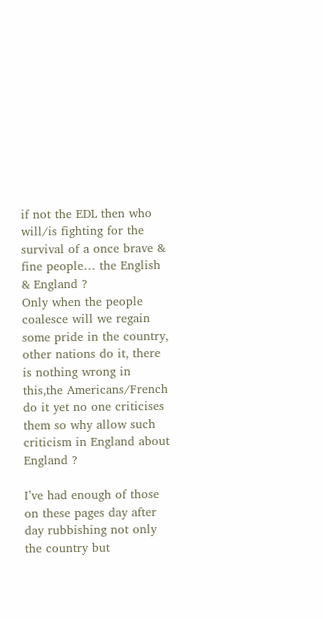if not the EDL then who will/is fighting for the survival of a once brave & fine people… the English & England ?
Only when the people coalesce will we regain some pride in the country, other nations do it, there is nothing wrong in this,the Americans/French do it yet no one criticises them so why allow such criticism in England about England ?

I’ve had enough of those on these pages day after day rubbishing not only the country but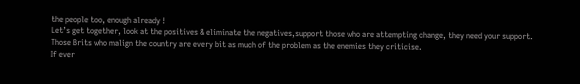the people too, enough already !
Let’s get together, look at the positives & eliminate the negatives,support those who are attempting change, they need your support.
Those Brits who malign the country are every bit as much of the problem as the enemies they criticise.
If ever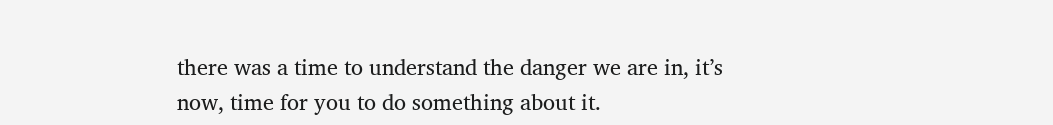there was a time to understand the danger we are in, it’s now, time for you to do something about it.